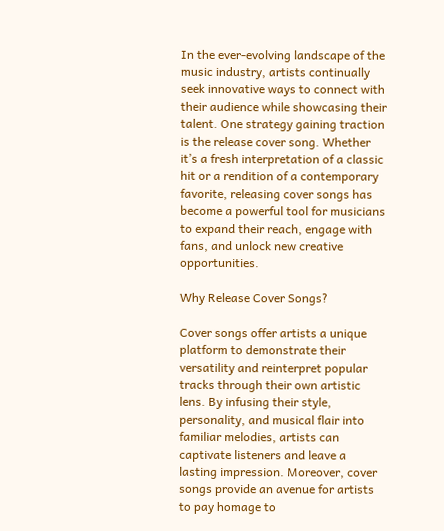In the ever-evolving landscape of the music industry, artists continually seek innovative ways to connect with their audience while showcasing their talent. One strategy gaining traction is the release cover song. Whether it’s a fresh interpretation of a classic hit or a rendition of a contemporary favorite, releasing cover songs has become a powerful tool for musicians to expand their reach, engage with fans, and unlock new creative opportunities.

Why Release Cover Songs?

Cover songs offer artists a unique platform to demonstrate their versatility and reinterpret popular tracks through their own artistic lens. By infusing their style, personality, and musical flair into familiar melodies, artists can captivate listeners and leave a lasting impression. Moreover, cover songs provide an avenue for artists to pay homage to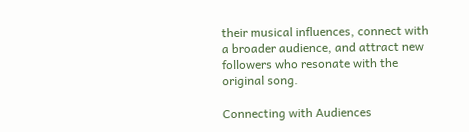their musical influences, connect with a broader audience, and attract new followers who resonate with the original song.

Connecting with Audiences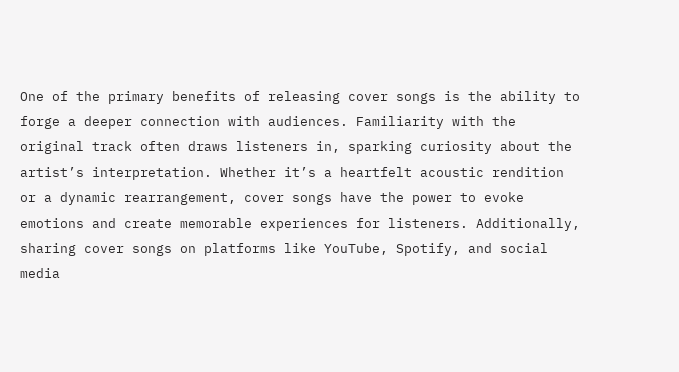One of the primary benefits of releasing cover songs is the ability to forge a deeper connection with audiences. Familiarity with the original track often draws listeners in, sparking curiosity about the artist’s interpretation. Whether it’s a heartfelt acoustic rendition or a dynamic rearrangement, cover songs have the power to evoke emotions and create memorable experiences for listeners. Additionally, sharing cover songs on platforms like YouTube, Spotify, and social media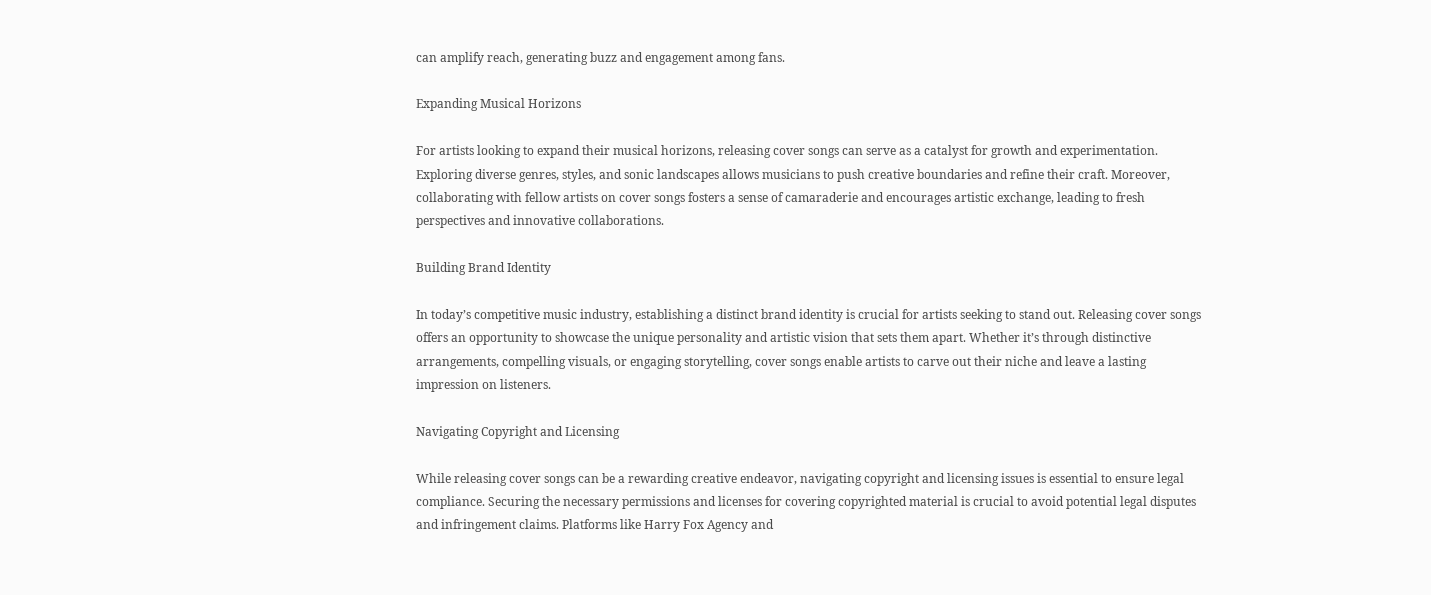can amplify reach, generating buzz and engagement among fans.

Expanding Musical Horizons

For artists looking to expand their musical horizons, releasing cover songs can serve as a catalyst for growth and experimentation. Exploring diverse genres, styles, and sonic landscapes allows musicians to push creative boundaries and refine their craft. Moreover, collaborating with fellow artists on cover songs fosters a sense of camaraderie and encourages artistic exchange, leading to fresh perspectives and innovative collaborations.

Building Brand Identity

In today’s competitive music industry, establishing a distinct brand identity is crucial for artists seeking to stand out. Releasing cover songs offers an opportunity to showcase the unique personality and artistic vision that sets them apart. Whether it’s through distinctive arrangements, compelling visuals, or engaging storytelling, cover songs enable artists to carve out their niche and leave a lasting impression on listeners.

Navigating Copyright and Licensing

While releasing cover songs can be a rewarding creative endeavor, navigating copyright and licensing issues is essential to ensure legal compliance. Securing the necessary permissions and licenses for covering copyrighted material is crucial to avoid potential legal disputes and infringement claims. Platforms like Harry Fox Agency and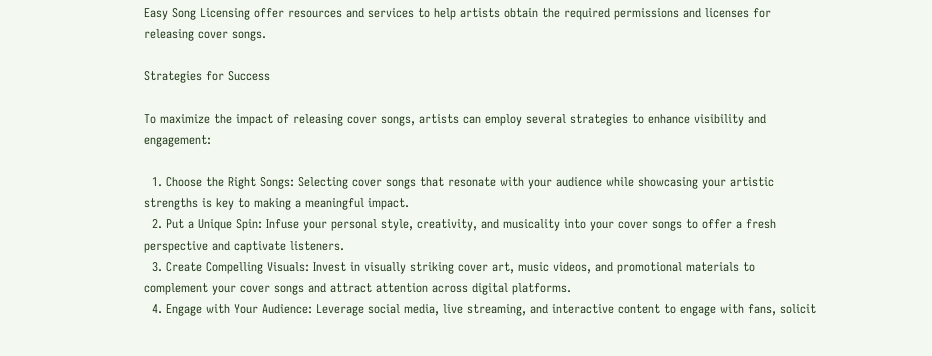Easy Song Licensing offer resources and services to help artists obtain the required permissions and licenses for releasing cover songs.

Strategies for Success

To maximize the impact of releasing cover songs, artists can employ several strategies to enhance visibility and engagement:

  1. Choose the Right Songs: Selecting cover songs that resonate with your audience while showcasing your artistic strengths is key to making a meaningful impact.
  2. Put a Unique Spin: Infuse your personal style, creativity, and musicality into your cover songs to offer a fresh perspective and captivate listeners.
  3. Create Compelling Visuals: Invest in visually striking cover art, music videos, and promotional materials to complement your cover songs and attract attention across digital platforms.
  4. Engage with Your Audience: Leverage social media, live streaming, and interactive content to engage with fans, solicit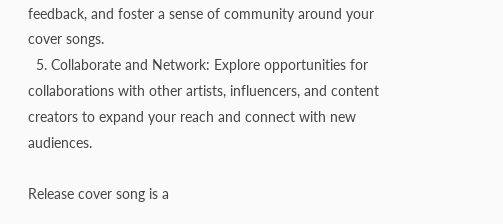feedback, and foster a sense of community around your cover songs.
  5. Collaborate and Network: Explore opportunities for collaborations with other artists, influencers, and content creators to expand your reach and connect with new audiences.

Release cover song is a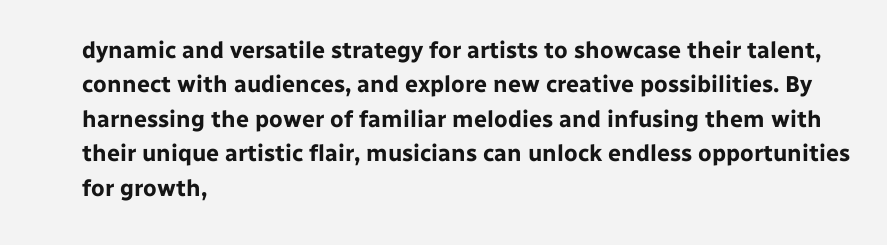dynamic and versatile strategy for artists to showcase their talent, connect with audiences, and explore new creative possibilities. By harnessing the power of familiar melodies and infusing them with their unique artistic flair, musicians can unlock endless opportunities for growth,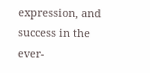expression, and success in the ever-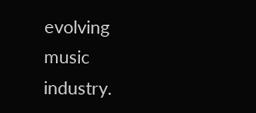evolving music industry.